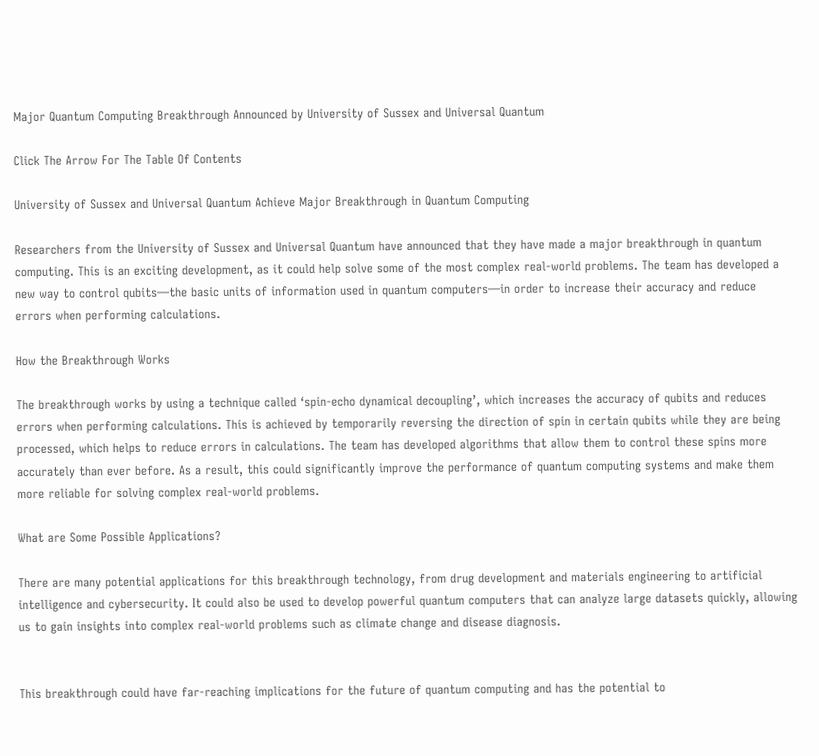Major Quantum Computing Breakthrough Announced by University of Sussex and Universal Quantum

Click The Arrow For The Table Of Contents

University of Sussex and Universal Quantum Achieve Major Breakthrough in Quantum Computing

Researchers from the University of Sussex and Universal Quantum have announced that they have made a major breakthrough in quantum computing. This is an exciting development, as it could help solve some of the most complex real-world problems. The team has developed a new way to control qubits—the basic units of information used in quantum computers—in order to increase their accuracy and reduce errors when performing calculations.

How the Breakthrough Works

The breakthrough works by using a technique called ‘spin-echo dynamical decoupling’, which increases the accuracy of qubits and reduces errors when performing calculations. This is achieved by temporarily reversing the direction of spin in certain qubits while they are being processed, which helps to reduce errors in calculations. The team has developed algorithms that allow them to control these spins more accurately than ever before. As a result, this could significantly improve the performance of quantum computing systems and make them more reliable for solving complex real-world problems.

What are Some Possible Applications?

There are many potential applications for this breakthrough technology, from drug development and materials engineering to artificial intelligence and cybersecurity. It could also be used to develop powerful quantum computers that can analyze large datasets quickly, allowing us to gain insights into complex real-world problems such as climate change and disease diagnosis.


This breakthrough could have far-reaching implications for the future of quantum computing and has the potential to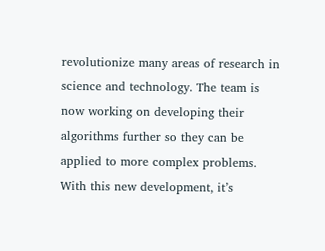revolutionize many areas of research in science and technology. The team is now working on developing their algorithms further so they can be applied to more complex problems. With this new development, it’s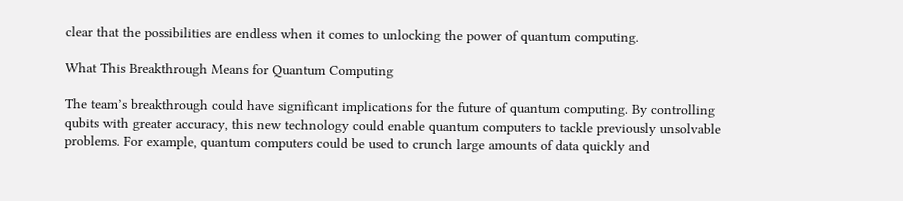clear that the possibilities are endless when it comes to unlocking the power of quantum computing.

What This Breakthrough Means for Quantum Computing

The team’s breakthrough could have significant implications for the future of quantum computing. By controlling qubits with greater accuracy, this new technology could enable quantum computers to tackle previously unsolvable problems. For example, quantum computers could be used to crunch large amounts of data quickly and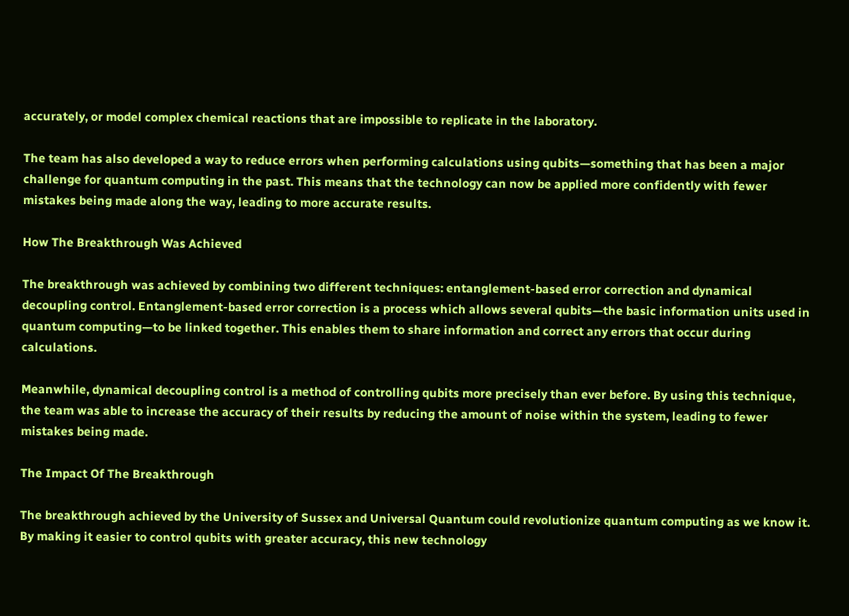accurately, or model complex chemical reactions that are impossible to replicate in the laboratory.

The team has also developed a way to reduce errors when performing calculations using qubits—something that has been a major challenge for quantum computing in the past. This means that the technology can now be applied more confidently with fewer mistakes being made along the way, leading to more accurate results.

How The Breakthrough Was Achieved

The breakthrough was achieved by combining two different techniques: entanglement-based error correction and dynamical decoupling control. Entanglement-based error correction is a process which allows several qubits—the basic information units used in quantum computing—to be linked together. This enables them to share information and correct any errors that occur during calculations.

Meanwhile, dynamical decoupling control is a method of controlling qubits more precisely than ever before. By using this technique, the team was able to increase the accuracy of their results by reducing the amount of noise within the system, leading to fewer mistakes being made.

The Impact Of The Breakthrough

The breakthrough achieved by the University of Sussex and Universal Quantum could revolutionize quantum computing as we know it. By making it easier to control qubits with greater accuracy, this new technology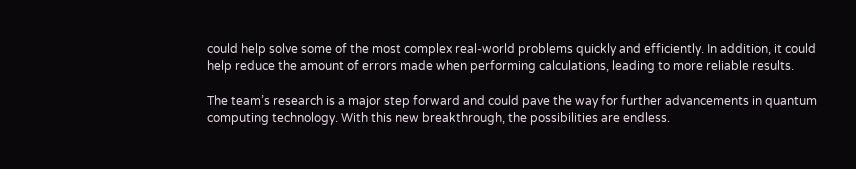could help solve some of the most complex real-world problems quickly and efficiently. In addition, it could help reduce the amount of errors made when performing calculations, leading to more reliable results.

The team’s research is a major step forward and could pave the way for further advancements in quantum computing technology. With this new breakthrough, the possibilities are endless.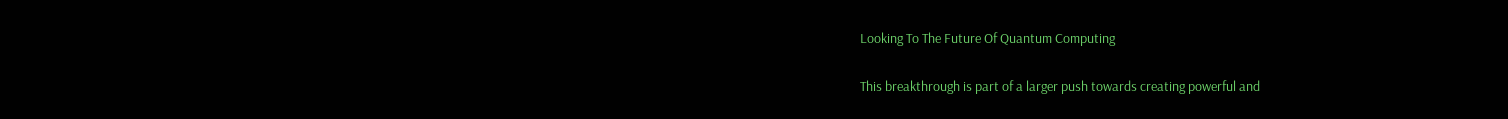Looking To The Future Of Quantum Computing

This breakthrough is part of a larger push towards creating powerful and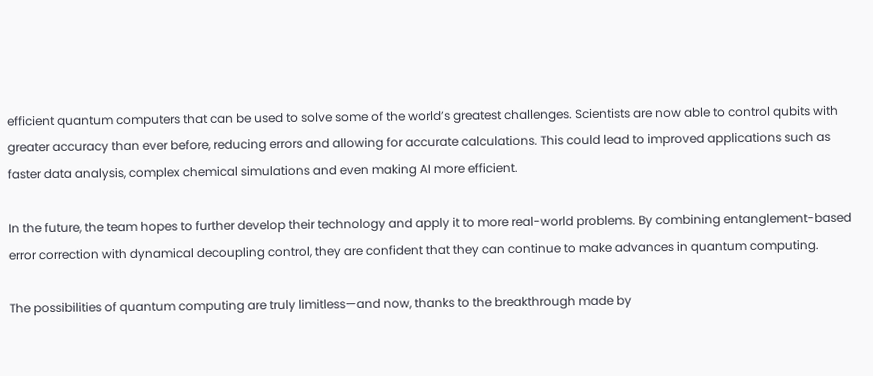efficient quantum computers that can be used to solve some of the world’s greatest challenges. Scientists are now able to control qubits with greater accuracy than ever before, reducing errors and allowing for accurate calculations. This could lead to improved applications such as faster data analysis, complex chemical simulations and even making AI more efficient.

In the future, the team hopes to further develop their technology and apply it to more real-world problems. By combining entanglement-based error correction with dynamical decoupling control, they are confident that they can continue to make advances in quantum computing.

The possibilities of quantum computing are truly limitless—and now, thanks to the breakthrough made by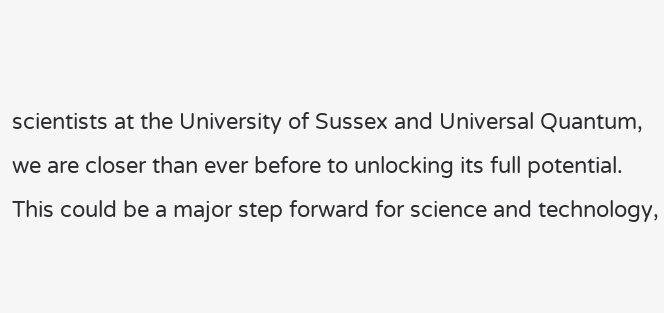scientists at the University of Sussex and Universal Quantum, we are closer than ever before to unlocking its full potential. This could be a major step forward for science and technology,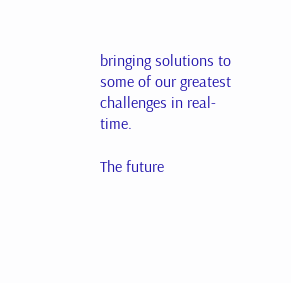bringing solutions to some of our greatest challenges in real-time.

The future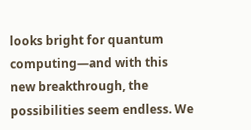looks bright for quantum computing—and with this new breakthrough, the possibilities seem endless. We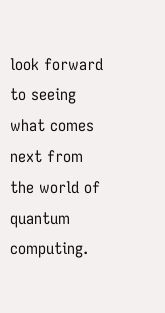look forward to seeing what comes next from the world of quantum computing.